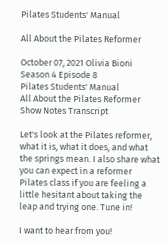Pilates Students' Manual

All About the Pilates Reformer

October 07, 2021 Olivia Bioni Season 4 Episode 8
Pilates Students' Manual
All About the Pilates Reformer
Show Notes Transcript

Let's look at the Pilates reformer, what it is, what it does, and what the springs mean. I also share what you can expect in a reformer Pilates class if you are feeling a little hesitant about taking the leap and trying one. Tune in!

I want to hear from you!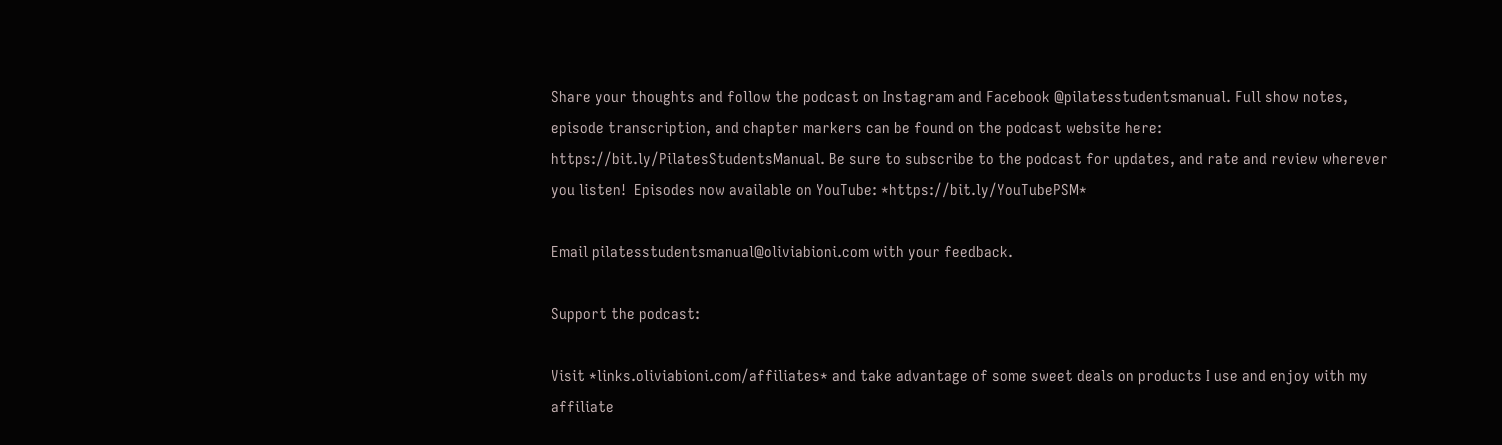Share your thoughts and follow the podcast on Instagram and Facebook @pilatesstudentsmanual. Full show notes, episode transcription, and chapter markers can be found on the podcast website here: https://bit.ly/PilatesStudentsManual. Be sure to subscribe to the podcast for updates, and rate and review wherever you listen!  Episodes now available on YouTube: *https://bit.ly/YouTubePSM*

Email pilatesstudentsmanual@oliviabioni.com with your feedback.

Support the podcast:

Visit *links.oliviabioni.com/affiliates* and take advantage of some sweet deals on products I use and enjoy with my affiliate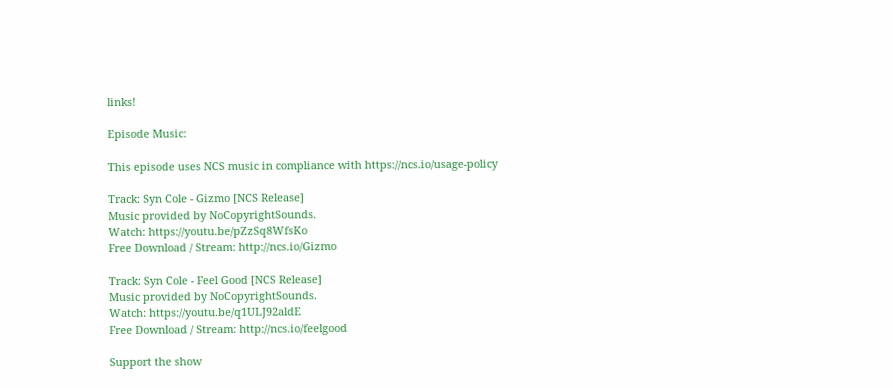links!

Episode Music:

This episode uses NCS music in compliance with https://ncs.io/usage-policy

Track: Syn Cole - Gizmo [NCS Release]
Music provided by NoCopyrightSounds.
Watch: https://youtu.be/pZzSq8WfsKo
Free Download / Stream: http://ncs.io/Gizmo

Track: Syn Cole - Feel Good [NCS Release]
Music provided by NoCopyrightSounds.
Watch: https://youtu.be/q1ULJ92aldE
Free Download / Stream: http://ncs.io/feelgood

Support the show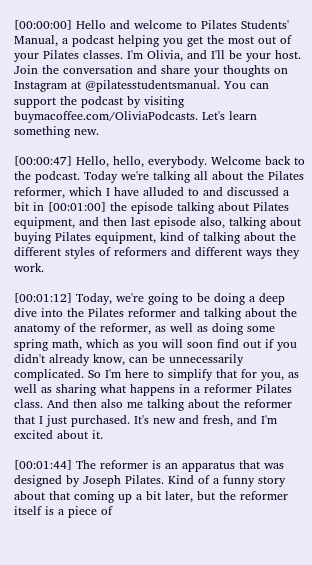[00:00:00] Hello and welcome to Pilates Students' Manual, a podcast helping you get the most out of your Pilates classes. I'm Olivia, and I'll be your host. Join the conversation and share your thoughts on Instagram at @pilatesstudentsmanual. You can support the podcast by visiting buymacoffee.com/OliviaPodcasts. Let's learn something new.

[00:00:47] Hello, hello, everybody. Welcome back to the podcast. Today we're talking all about the Pilates reformer, which I have alluded to and discussed a bit in [00:01:00] the episode talking about Pilates equipment, and then last episode also, talking about buying Pilates equipment, kind of talking about the different styles of reformers and different ways they work.

[00:01:12] Today, we're going to be doing a deep dive into the Pilates reformer and talking about the anatomy of the reformer, as well as doing some spring math, which as you will soon find out if you didn't already know, can be unnecessarily complicated. So I'm here to simplify that for you, as well as sharing what happens in a reformer Pilates class. And then also me talking about the reformer that I just purchased. It's new and fresh, and I'm excited about it.

[00:01:44] The reformer is an apparatus that was designed by Joseph Pilates. Kind of a funny story about that coming up a bit later, but the reformer itself is a piece of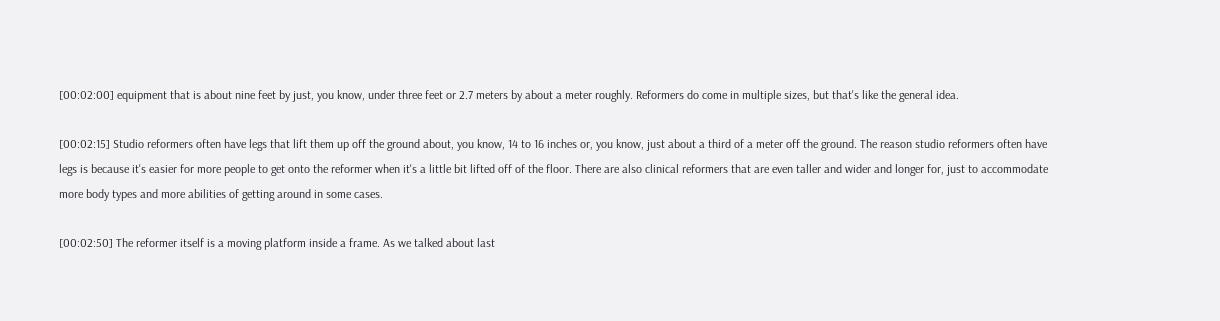[00:02:00] equipment that is about nine feet by just, you know, under three feet or 2.7 meters by about a meter roughly. Reformers do come in multiple sizes, but that's like the general idea.

[00:02:15] Studio reformers often have legs that lift them up off the ground about, you know, 14 to 16 inches or, you know, just about a third of a meter off the ground. The reason studio reformers often have legs is because it's easier for more people to get onto the reformer when it's a little bit lifted off of the floor. There are also clinical reformers that are even taller and wider and longer for, just to accommodate more body types and more abilities of getting around in some cases.

[00:02:50] The reformer itself is a moving platform inside a frame. As we talked about last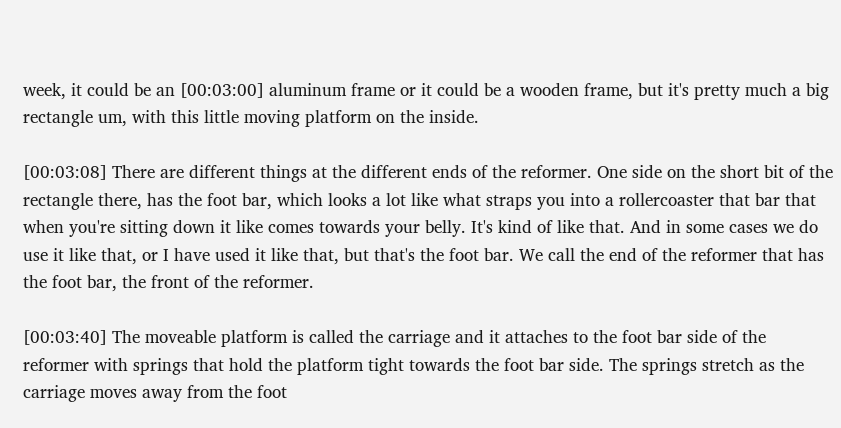week, it could be an [00:03:00] aluminum frame or it could be a wooden frame, but it's pretty much a big rectangle um, with this little moving platform on the inside.

[00:03:08] There are different things at the different ends of the reformer. One side on the short bit of the rectangle there, has the foot bar, which looks a lot like what straps you into a rollercoaster that bar that when you're sitting down it like comes towards your belly. It's kind of like that. And in some cases we do use it like that, or I have used it like that, but that's the foot bar. We call the end of the reformer that has the foot bar, the front of the reformer.

[00:03:40] The moveable platform is called the carriage and it attaches to the foot bar side of the reformer with springs that hold the platform tight towards the foot bar side. The springs stretch as the carriage moves away from the foot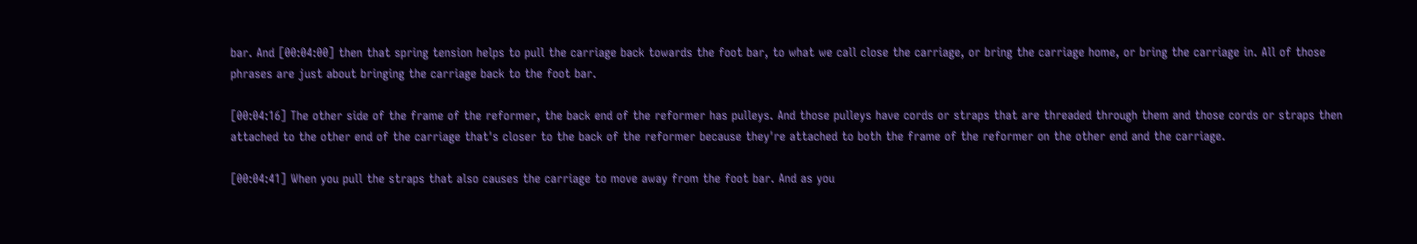bar. And [00:04:00] then that spring tension helps to pull the carriage back towards the foot bar, to what we call close the carriage, or bring the carriage home, or bring the carriage in. All of those phrases are just about bringing the carriage back to the foot bar.

[00:04:16] The other side of the frame of the reformer, the back end of the reformer has pulleys. And those pulleys have cords or straps that are threaded through them and those cords or straps then attached to the other end of the carriage that's closer to the back of the reformer because they're attached to both the frame of the reformer on the other end and the carriage.

[00:04:41] When you pull the straps that also causes the carriage to move away from the foot bar. And as you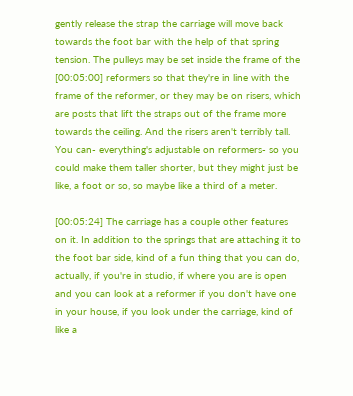gently release the strap the carriage will move back towards the foot bar with the help of that spring tension. The pulleys may be set inside the frame of the [00:05:00] reformers so that they're in line with the frame of the reformer, or they may be on risers, which are posts that lift the straps out of the frame more towards the ceiling. And the risers aren't terribly tall. You can- everything's adjustable on reformers- so you could make them taller shorter, but they might just be like, a foot or so, so maybe like a third of a meter.

[00:05:24] The carriage has a couple other features on it. In addition to the springs that are attaching it to the foot bar side, kind of a fun thing that you can do, actually, if you're in studio, if where you are is open and you can look at a reformer if you don't have one in your house, if you look under the carriage, kind of like a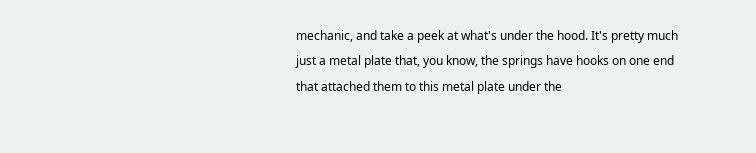mechanic, and take a peek at what's under the hood. It's pretty much just a metal plate that, you know, the springs have hooks on one end that attached them to this metal plate under the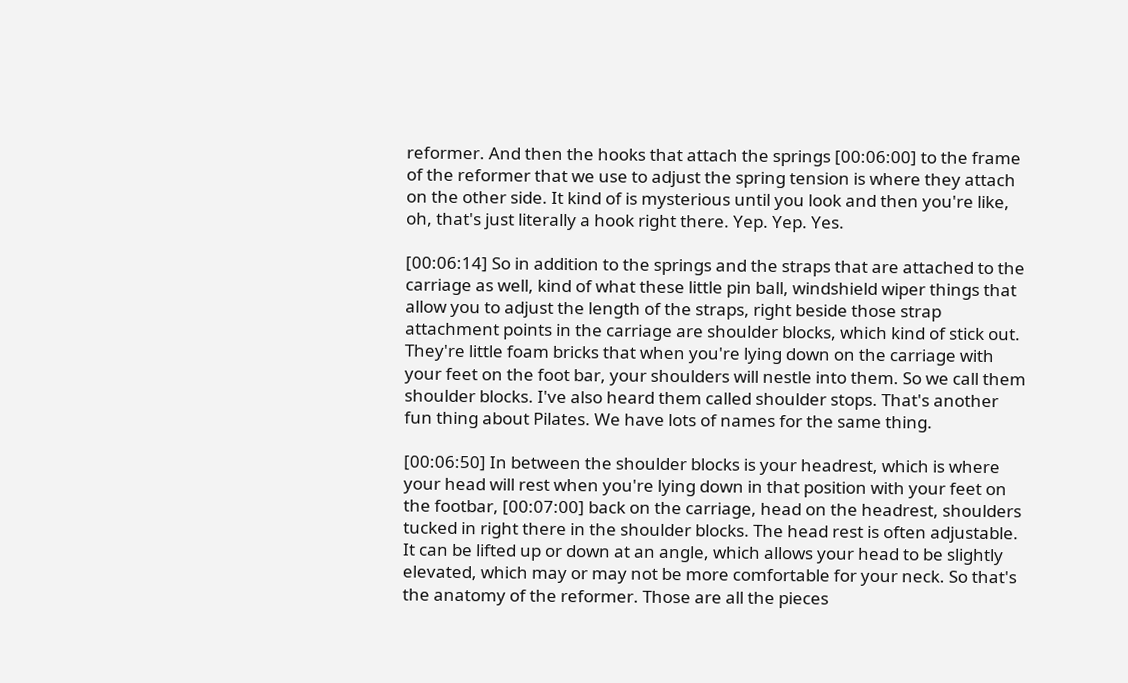reformer. And then the hooks that attach the springs [00:06:00] to the frame of the reformer that we use to adjust the spring tension is where they attach on the other side. It kind of is mysterious until you look and then you're like, oh, that's just literally a hook right there. Yep. Yep. Yes.

[00:06:14] So in addition to the springs and the straps that are attached to the carriage as well, kind of what these little pin ball, windshield wiper things that allow you to adjust the length of the straps, right beside those strap attachment points in the carriage are shoulder blocks, which kind of stick out. They're little foam bricks that when you're lying down on the carriage with your feet on the foot bar, your shoulders will nestle into them. So we call them shoulder blocks. I've also heard them called shoulder stops. That's another fun thing about Pilates. We have lots of names for the same thing.

[00:06:50] In between the shoulder blocks is your headrest, which is where your head will rest when you're lying down in that position with your feet on the footbar, [00:07:00] back on the carriage, head on the headrest, shoulders tucked in right there in the shoulder blocks. The head rest is often adjustable. It can be lifted up or down at an angle, which allows your head to be slightly elevated, which may or may not be more comfortable for your neck. So that's the anatomy of the reformer. Those are all the pieces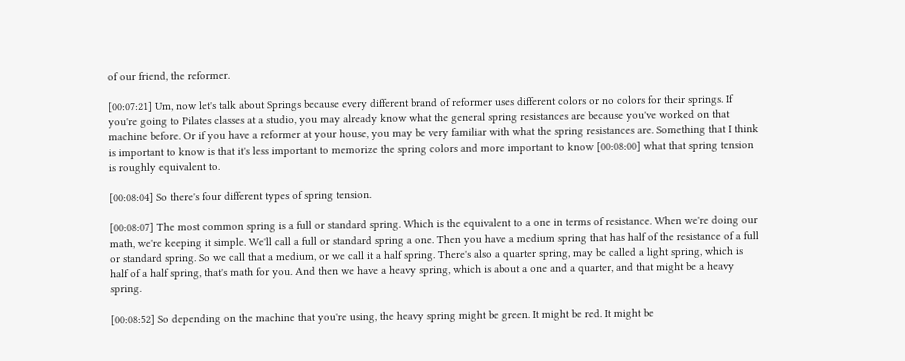of our friend, the reformer.

[00:07:21] Um, now let's talk about Springs because every different brand of reformer uses different colors or no colors for their springs. If you're going to Pilates classes at a studio, you may already know what the general spring resistances are because you've worked on that machine before. Or if you have a reformer at your house, you may be very familiar with what the spring resistances are. Something that I think is important to know is that it's less important to memorize the spring colors and more important to know [00:08:00] what that spring tension is roughly equivalent to.

[00:08:04] So there's four different types of spring tension.

[00:08:07] The most common spring is a full or standard spring. Which is the equivalent to a one in terms of resistance. When we're doing our math, we're keeping it simple. We'll call a full or standard spring a one. Then you have a medium spring that has half of the resistance of a full or standard spring. So we call that a medium, or we call it a half spring. There's also a quarter spring, may be called a light spring, which is half of a half spring, that's math for you. And then we have a heavy spring, which is about a one and a quarter, and that might be a heavy spring.

[00:08:52] So depending on the machine that you're using, the heavy spring might be green. It might be red. It might be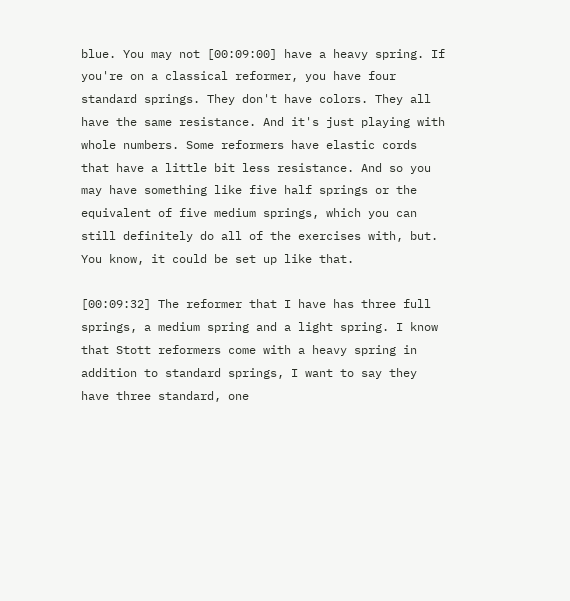blue. You may not [00:09:00] have a heavy spring. If you're on a classical reformer, you have four standard springs. They don't have colors. They all have the same resistance. And it's just playing with whole numbers. Some reformers have elastic cords that have a little bit less resistance. And so you may have something like five half springs or the equivalent of five medium springs, which you can still definitely do all of the exercises with, but. You know, it could be set up like that.

[00:09:32] The reformer that I have has three full springs, a medium spring and a light spring. I know that Stott reformers come with a heavy spring in addition to standard springs, I want to say they have three standard, one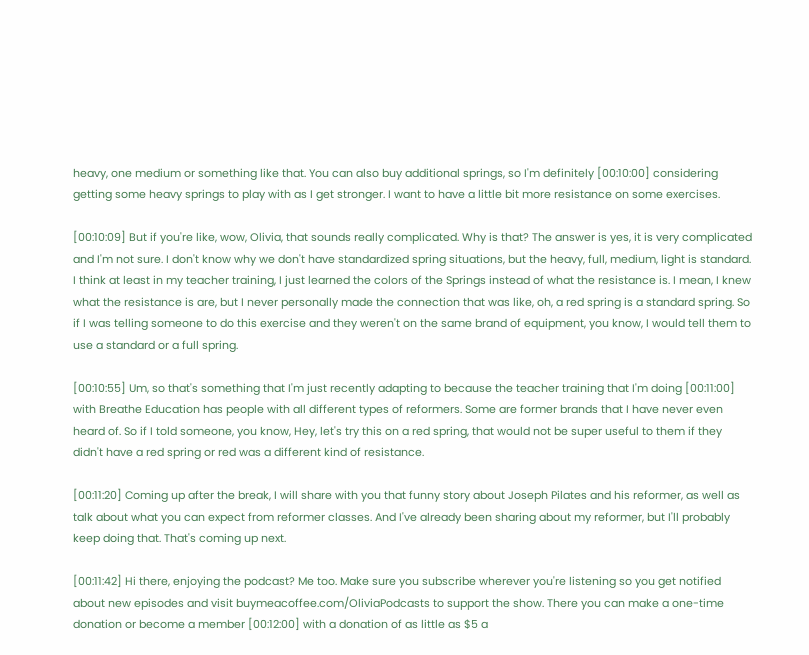heavy, one medium or something like that. You can also buy additional springs, so I'm definitely [00:10:00] considering getting some heavy springs to play with as I get stronger. I want to have a little bit more resistance on some exercises.

[00:10:09] But if you're like, wow, Olivia, that sounds really complicated. Why is that? The answer is yes, it is very complicated and I'm not sure. I don't know why we don't have standardized spring situations, but the heavy, full, medium, light is standard. I think at least in my teacher training, I just learned the colors of the Springs instead of what the resistance is. I mean, I knew what the resistance is are, but I never personally made the connection that was like, oh, a red spring is a standard spring. So if I was telling someone to do this exercise and they weren't on the same brand of equipment, you know, I would tell them to use a standard or a full spring.

[00:10:55] Um, so that's something that I'm just recently adapting to because the teacher training that I'm doing [00:11:00] with Breathe Education has people with all different types of reformers. Some are former brands that I have never even heard of. So if I told someone, you know, Hey, let's try this on a red spring, that would not be super useful to them if they didn't have a red spring or red was a different kind of resistance.

[00:11:20] Coming up after the break, I will share with you that funny story about Joseph Pilates and his reformer, as well as talk about what you can expect from reformer classes. And I've already been sharing about my reformer, but I'll probably keep doing that. That's coming up next.

[00:11:42] Hi there, enjoying the podcast? Me too. Make sure you subscribe wherever you're listening so you get notified about new episodes and visit buymeacoffee.com/OliviaPodcasts to support the show. There you can make a one-time donation or become a member [00:12:00] with a donation of as little as $5 a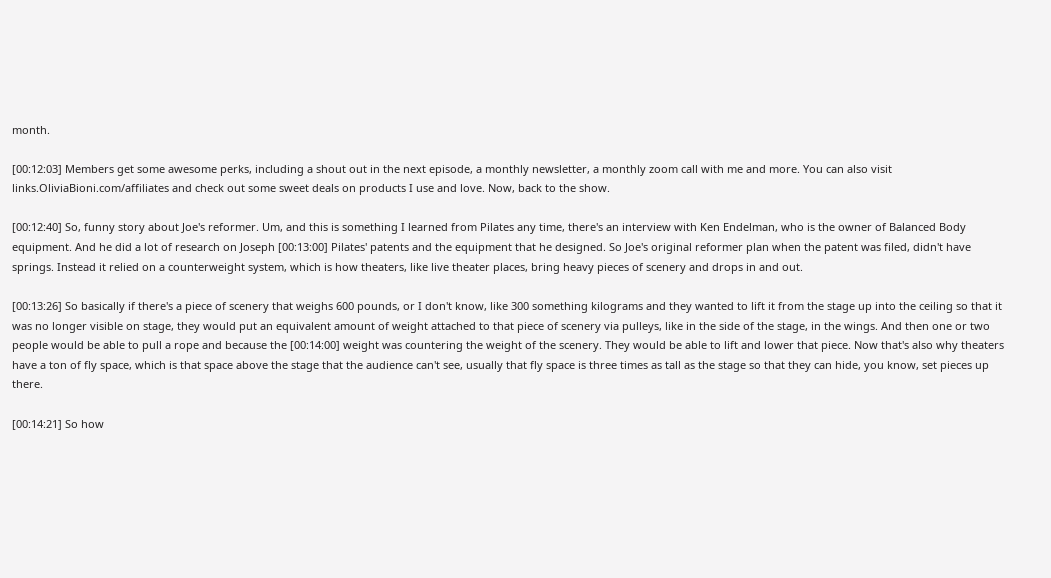month.

[00:12:03] Members get some awesome perks, including a shout out in the next episode, a monthly newsletter, a monthly zoom call with me and more. You can also visit links.OliviaBioni.com/affiliates and check out some sweet deals on products I use and love. Now, back to the show.

[00:12:40] So, funny story about Joe's reformer. Um, and this is something I learned from Pilates any time, there's an interview with Ken Endelman, who is the owner of Balanced Body equipment. And he did a lot of research on Joseph [00:13:00] Pilates' patents and the equipment that he designed. So Joe's original reformer plan when the patent was filed, didn't have springs. Instead it relied on a counterweight system, which is how theaters, like live theater places, bring heavy pieces of scenery and drops in and out.

[00:13:26] So basically if there's a piece of scenery that weighs 600 pounds, or I don't know, like 300 something kilograms and they wanted to lift it from the stage up into the ceiling so that it was no longer visible on stage, they would put an equivalent amount of weight attached to that piece of scenery via pulleys, like in the side of the stage, in the wings. And then one or two people would be able to pull a rope and because the [00:14:00] weight was countering the weight of the scenery. They would be able to lift and lower that piece. Now that's also why theaters have a ton of fly space, which is that space above the stage that the audience can't see, usually that fly space is three times as tall as the stage so that they can hide, you know, set pieces up there.

[00:14:21] So how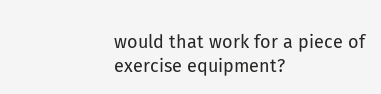would that work for a piece of exercise equipment?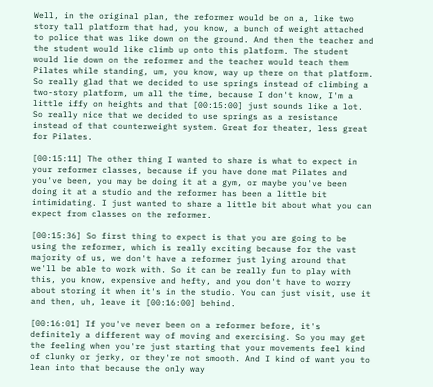Well, in the original plan, the reformer would be on a, like two story tall platform that had, you know, a bunch of weight attached to police that was like down on the ground. And then the teacher and the student would like climb up onto this platform. The student would lie down on the reformer and the teacher would teach them Pilates while standing, um, you know, way up there on that platform. So really glad that we decided to use springs instead of climbing a two-story platform, um all the time, because I don't know, I'm a little iffy on heights and that [00:15:00] just sounds like a lot. So really nice that we decided to use springs as a resistance instead of that counterweight system. Great for theater, less great for Pilates.

[00:15:11] The other thing I wanted to share is what to expect in your reformer classes, because if you have done mat Pilates and you've been, you may be doing it at a gym, or maybe you've been doing it at a studio and the reformer has been a little bit intimidating. I just wanted to share a little bit about what you can expect from classes on the reformer.

[00:15:36] So first thing to expect is that you are going to be using the reformer, which is really exciting because for the vast majority of us, we don't have a reformer just lying around that we'll be able to work with. So it can be really fun to play with this, you know, expensive and hefty, and you don't have to worry about storing it when it's in the studio. You can just visit, use it and then, uh, leave it [00:16:00] behind.

[00:16:01] If you've never been on a reformer before, it's definitely a different way of moving and exercising. So you may get the feeling when you're just starting that your movements feel kind of clunky or jerky, or they're not smooth. And I kind of want you to lean into that because the only way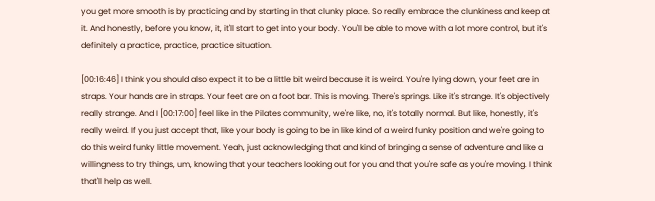you get more smooth is by practicing and by starting in that clunky place. So really embrace the clunkiness and keep at it. And honestly, before you know, it, it'll start to get into your body. You'll be able to move with a lot more control, but it's definitely a practice, practice, practice situation.

[00:16:46] I think you should also expect it to be a little bit weird because it is weird. You're lying down, your feet are in straps. Your hands are in straps. Your feet are on a foot bar. This is moving. There's springs. Like it's strange. It's objectively really strange. And I [00:17:00] feel like in the Pilates community, we're like, no, it's totally normal. But like, honestly, it's really weird. If you just accept that, like your body is going to be in like kind of a weird funky position and we're going to do this weird funky little movement. Yeah, just acknowledging that and kind of bringing a sense of adventure and like a willingness to try things, um, knowing that your teachers looking out for you and that you're safe as you're moving. I think that'll help as well.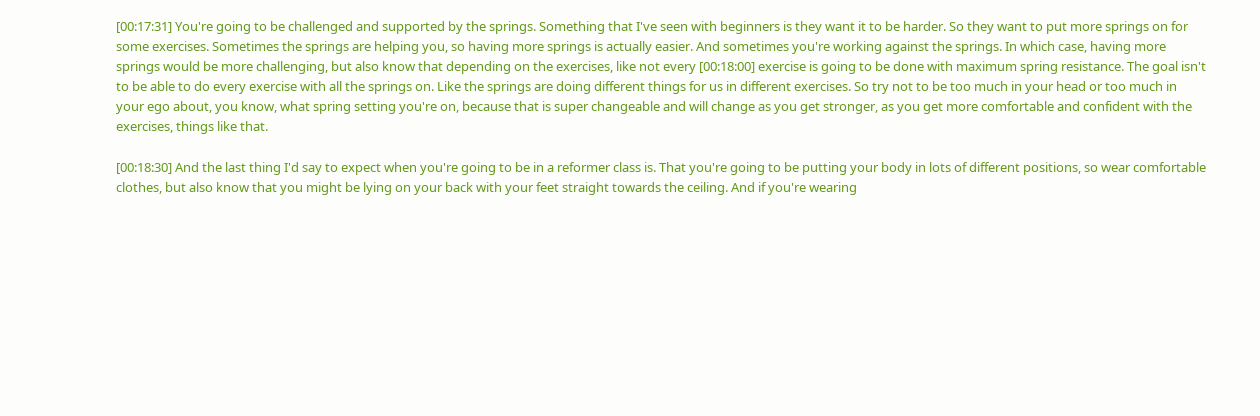[00:17:31] You're going to be challenged and supported by the springs. Something that I've seen with beginners is they want it to be harder. So they want to put more springs on for some exercises. Sometimes the springs are helping you, so having more springs is actually easier. And sometimes you're working against the springs. In which case, having more springs would be more challenging, but also know that depending on the exercises, like not every [00:18:00] exercise is going to be done with maximum spring resistance. The goal isn't to be able to do every exercise with all the springs on. Like the springs are doing different things for us in different exercises. So try not to be too much in your head or too much in your ego about, you know, what spring setting you're on, because that is super changeable and will change as you get stronger, as you get more comfortable and confident with the exercises, things like that.

[00:18:30] And the last thing I'd say to expect when you're going to be in a reformer class is. That you're going to be putting your body in lots of different positions, so wear comfortable clothes, but also know that you might be lying on your back with your feet straight towards the ceiling. And if you're wearing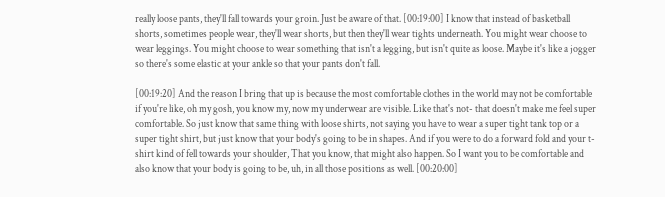really loose pants, they'll fall towards your groin. Just be aware of that. [00:19:00] I know that instead of basketball shorts, sometimes people wear, they'll wear shorts, but then they'll wear tights underneath. You might wear choose to wear leggings. You might choose to wear something that isn't a legging, but isn't quite as loose. Maybe it's like a jogger so there's some elastic at your ankle so that your pants don't fall.

[00:19:20] And the reason I bring that up is because the most comfortable clothes in the world may not be comfortable if you're like, oh my gosh, you know my, now my underwear are visible. Like that's not- that doesn't make me feel super comfortable. So just know that same thing with loose shirts, not saying you have to wear a super tight tank top or a super tight shirt, but just know that your body's going to be in shapes. And if you were to do a forward fold and your t-shirt kind of fell towards your shoulder, That you know, that might also happen. So I want you to be comfortable and also know that your body is going to be, uh, in all those positions as well. [00:20:00]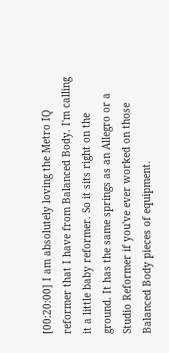[00:20:00] I am absolutely loving the Metro IQ reformer that I have from Balanced Body. I'm calling it a little baby reformer. So it sits right on the ground. It has the same springs as an Allegro or a Studio Reformer if you've ever worked on those Balanced Body pieces of equipment.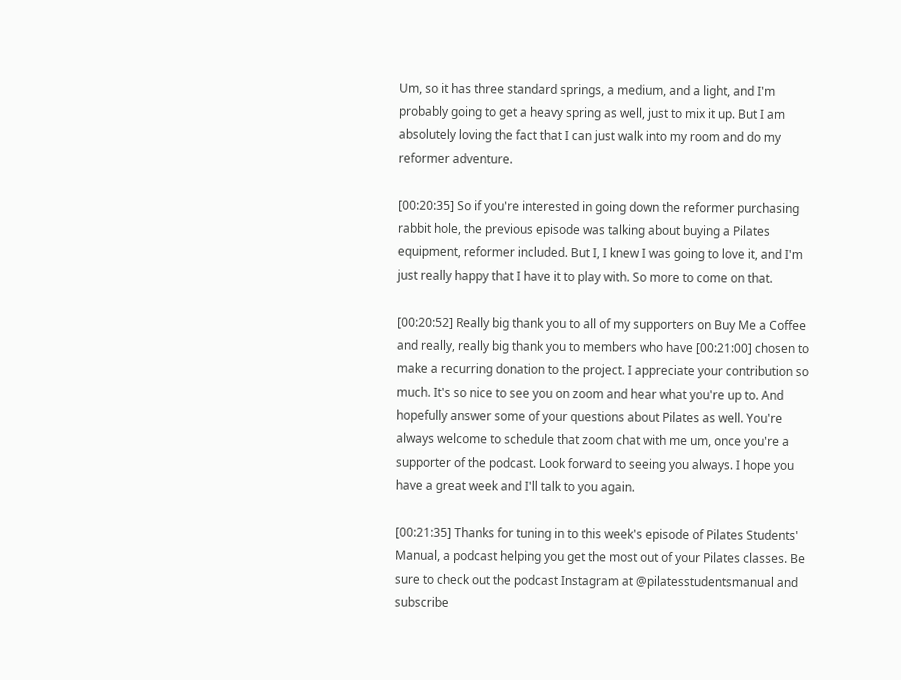Um, so it has three standard springs, a medium, and a light, and I'm probably going to get a heavy spring as well, just to mix it up. But I am absolutely loving the fact that I can just walk into my room and do my reformer adventure.

[00:20:35] So if you're interested in going down the reformer purchasing rabbit hole, the previous episode was talking about buying a Pilates equipment, reformer included. But I, I knew I was going to love it, and I'm just really happy that I have it to play with. So more to come on that.

[00:20:52] Really big thank you to all of my supporters on Buy Me a Coffee and really, really big thank you to members who have [00:21:00] chosen to make a recurring donation to the project. I appreciate your contribution so much. It's so nice to see you on zoom and hear what you're up to. And hopefully answer some of your questions about Pilates as well. You're always welcome to schedule that zoom chat with me um, once you're a supporter of the podcast. Look forward to seeing you always. I hope you have a great week and I'll talk to you again.

[00:21:35] Thanks for tuning in to this week's episode of Pilates Students' Manual, a podcast helping you get the most out of your Pilates classes. Be sure to check out the podcast Instagram at @pilatesstudentsmanual and subscribe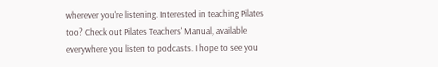wherever you're listening. Interested in teaching Pilates too? Check out Pilates Teachers' Manual, available everywhere you listen to podcasts. I hope to see you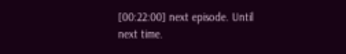[00:22:00] next episode. Until next time.